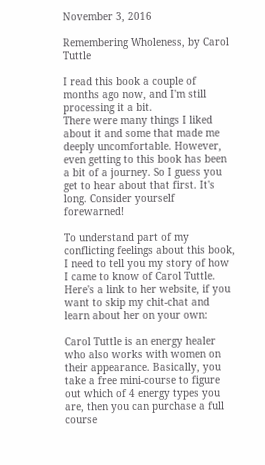November 3, 2016

Remembering Wholeness, by Carol Tuttle

I read this book a couple of months ago now, and I'm still processing it a bit.
There were many things I liked about it and some that made me deeply uncomfortable. However, even getting to this book has been a bit of a journey. So I guess you get to hear about that first. It's long. Consider yourself forewarned!

To understand part of my conflicting feelings about this book, I need to tell you my story of how I came to know of Carol Tuttle. Here's a link to her website, if you want to skip my chit-chat and learn about her on your own:

Carol Tuttle is an energy healer who also works with women on their appearance. Basically, you take a free mini-course to figure out which of 4 energy types you are, then you can purchase a full course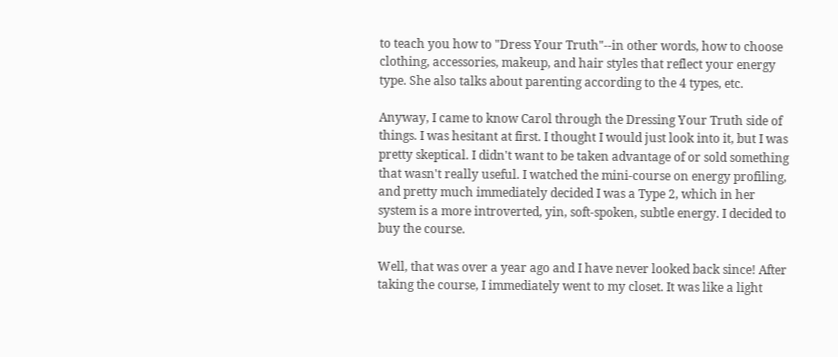to teach you how to "Dress Your Truth"--in other words, how to choose clothing, accessories, makeup, and hair styles that reflect your energy type. She also talks about parenting according to the 4 types, etc.

Anyway, I came to know Carol through the Dressing Your Truth side of things. I was hesitant at first. I thought I would just look into it, but I was pretty skeptical. I didn't want to be taken advantage of or sold something that wasn't really useful. I watched the mini-course on energy profiling, and pretty much immediately decided I was a Type 2, which in her system is a more introverted, yin, soft-spoken, subtle energy. I decided to buy the course.

Well, that was over a year ago and I have never looked back since! After taking the course, I immediately went to my closet. It was like a light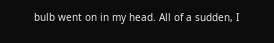bulb went on in my head. All of a sudden, I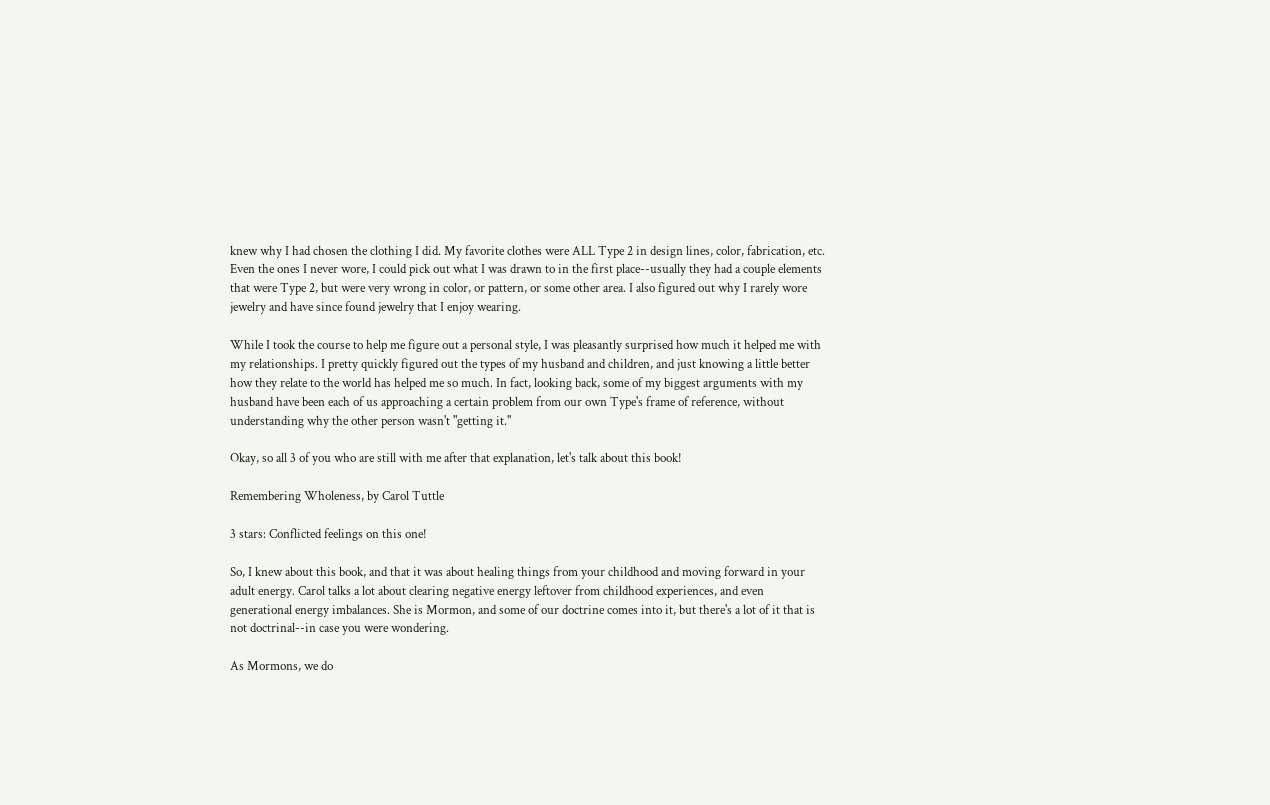knew why I had chosen the clothing I did. My favorite clothes were ALL Type 2 in design lines, color, fabrication, etc. Even the ones I never wore, I could pick out what I was drawn to in the first place--usually they had a couple elements that were Type 2, but were very wrong in color, or pattern, or some other area. I also figured out why I rarely wore jewelry and have since found jewelry that I enjoy wearing.

While I took the course to help me figure out a personal style, I was pleasantly surprised how much it helped me with my relationships. I pretty quickly figured out the types of my husband and children, and just knowing a little better how they relate to the world has helped me so much. In fact, looking back, some of my biggest arguments with my husband have been each of us approaching a certain problem from our own Type's frame of reference, without understanding why the other person wasn't "getting it."

Okay, so all 3 of you who are still with me after that explanation, let's talk about this book!

Remembering Wholeness, by Carol Tuttle

3 stars: Conflicted feelings on this one!

So, I knew about this book, and that it was about healing things from your childhood and moving forward in your adult energy. Carol talks a lot about clearing negative energy leftover from childhood experiences, and even generational energy imbalances. She is Mormon, and some of our doctrine comes into it, but there's a lot of it that is not doctrinal--in case you were wondering.

As Mormons, we do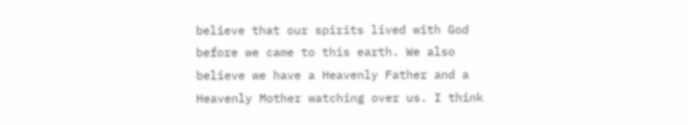believe that our spirits lived with God before we came to this earth. We also believe we have a Heavenly Father and a Heavenly Mother watching over us. I think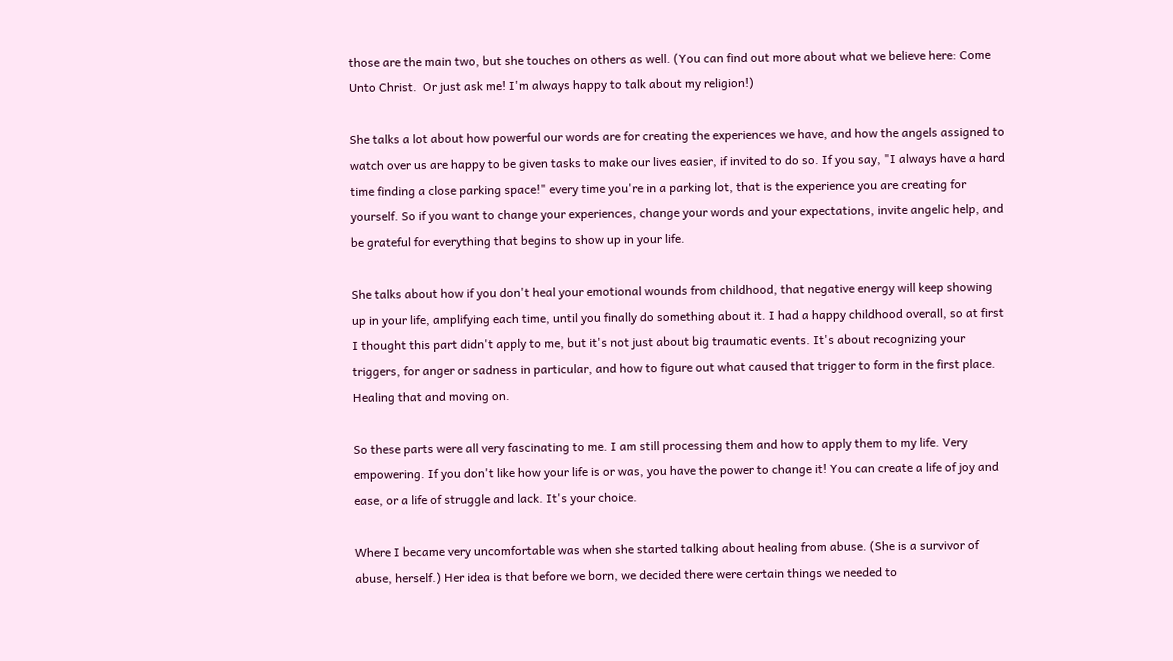those are the main two, but she touches on others as well. (You can find out more about what we believe here: Come Unto Christ.  Or just ask me! I'm always happy to talk about my religion!)

She talks a lot about how powerful our words are for creating the experiences we have, and how the angels assigned to watch over us are happy to be given tasks to make our lives easier, if invited to do so. If you say, "I always have a hard time finding a close parking space!" every time you're in a parking lot, that is the experience you are creating for yourself. So if you want to change your experiences, change your words and your expectations, invite angelic help, and be grateful for everything that begins to show up in your life.

She talks about how if you don't heal your emotional wounds from childhood, that negative energy will keep showing up in your life, amplifying each time, until you finally do something about it. I had a happy childhood overall, so at first I thought this part didn't apply to me, but it's not just about big traumatic events. It's about recognizing your triggers, for anger or sadness in particular, and how to figure out what caused that trigger to form in the first place. Healing that and moving on.

So these parts were all very fascinating to me. I am still processing them and how to apply them to my life. Very empowering. If you don't like how your life is or was, you have the power to change it! You can create a life of joy and ease, or a life of struggle and lack. It's your choice.

Where I became very uncomfortable was when she started talking about healing from abuse. (She is a survivor of abuse, herself.) Her idea is that before we born, we decided there were certain things we needed to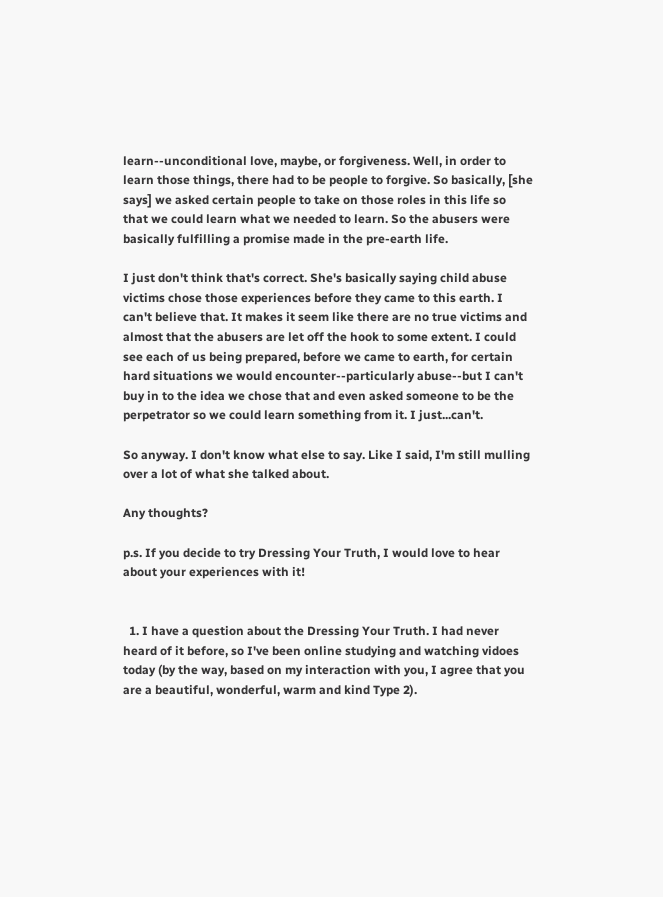learn--unconditional love, maybe, or forgiveness. Well, in order to learn those things, there had to be people to forgive. So basically, [she says] we asked certain people to take on those roles in this life so that we could learn what we needed to learn. So the abusers were basically fulfilling a promise made in the pre-earth life.

I just don't think that's correct. She's basically saying child abuse victims chose those experiences before they came to this earth. I can't believe that. It makes it seem like there are no true victims and almost that the abusers are let off the hook to some extent. I could see each of us being prepared, before we came to earth, for certain hard situations we would encounter--particularly abuse--but I can't buy in to the idea we chose that and even asked someone to be the perpetrator so we could learn something from it. I just...can't.

So anyway. I don't know what else to say. Like I said, I'm still mulling over a lot of what she talked about.

Any thoughts?

p.s. If you decide to try Dressing Your Truth, I would love to hear about your experiences with it!


  1. I have a question about the Dressing Your Truth. I had never heard of it before, so I've been online studying and watching vidoes today (by the way, based on my interaction with you, I agree that you are a beautiful, wonderful, warm and kind Type 2).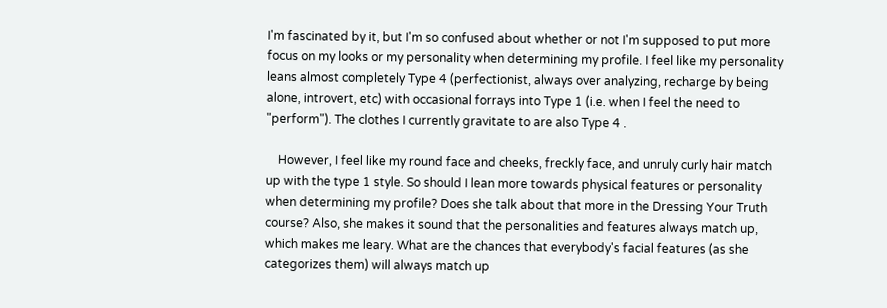I'm fascinated by it, but I'm so confused about whether or not I'm supposed to put more focus on my looks or my personality when determining my profile. I feel like my personality leans almost completely Type 4 (perfectionist, always over analyzing, recharge by being alone, introvert, etc) with occasional forrays into Type 1 (i.e. when I feel the need to "perform"). The clothes I currently gravitate to are also Type 4 .

    However, I feel like my round face and cheeks, freckly face, and unruly curly hair match up with the type 1 style. So should I lean more towards physical features or personality when determining my profile? Does she talk about that more in the Dressing Your Truth course? Also, she makes it sound that the personalities and features always match up, which makes me leary. What are the chances that everybody's facial features (as she categorizes them) will always match up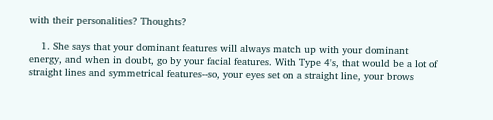with their personalities? Thoughts?

    1. She says that your dominant features will always match up with your dominant energy, and when in doubt, go by your facial features. With Type 4's, that would be a lot of straight lines and symmetrical features--so, your eyes set on a straight line, your brows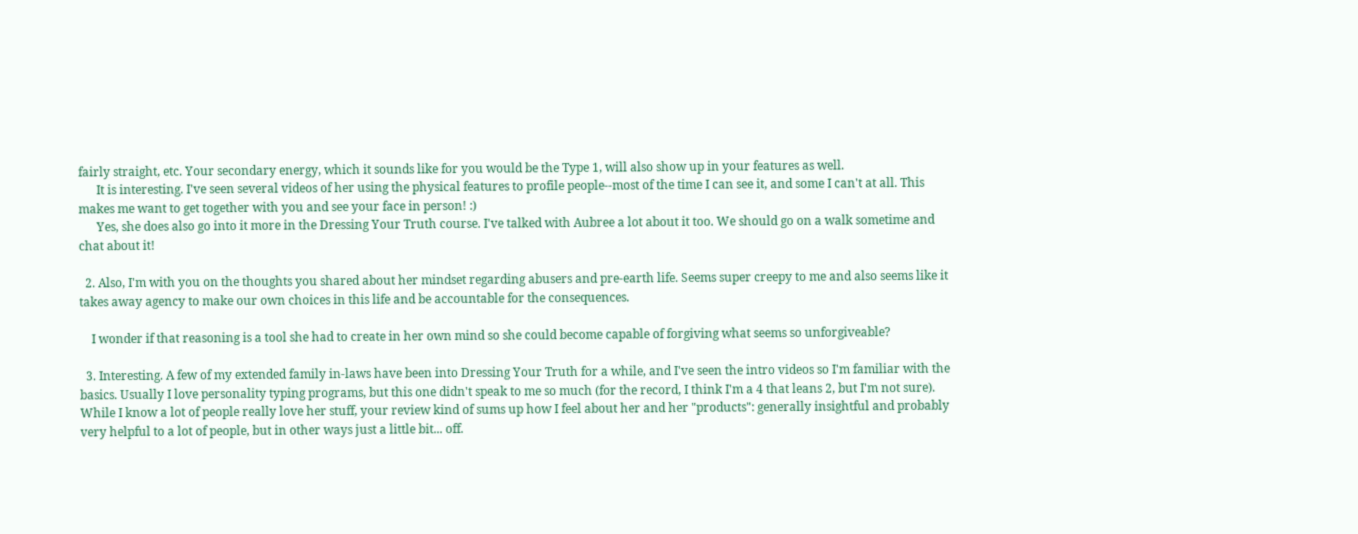fairly straight, etc. Your secondary energy, which it sounds like for you would be the Type 1, will also show up in your features as well.
      It is interesting. I've seen several videos of her using the physical features to profile people--most of the time I can see it, and some I can't at all. This makes me want to get together with you and see your face in person! :)
      Yes, she does also go into it more in the Dressing Your Truth course. I've talked with Aubree a lot about it too. We should go on a walk sometime and chat about it!

  2. Also, I'm with you on the thoughts you shared about her mindset regarding abusers and pre-earth life. Seems super creepy to me and also seems like it takes away agency to make our own choices in this life and be accountable for the consequences.

    I wonder if that reasoning is a tool she had to create in her own mind so she could become capable of forgiving what seems so unforgiveable?

  3. Interesting. A few of my extended family in-laws have been into Dressing Your Truth for a while, and I've seen the intro videos so I'm familiar with the basics. Usually I love personality typing programs, but this one didn't speak to me so much (for the record, I think I'm a 4 that leans 2, but I'm not sure). While I know a lot of people really love her stuff, your review kind of sums up how I feel about her and her "products": generally insightful and probably very helpful to a lot of people, but in other ways just a little bit... off.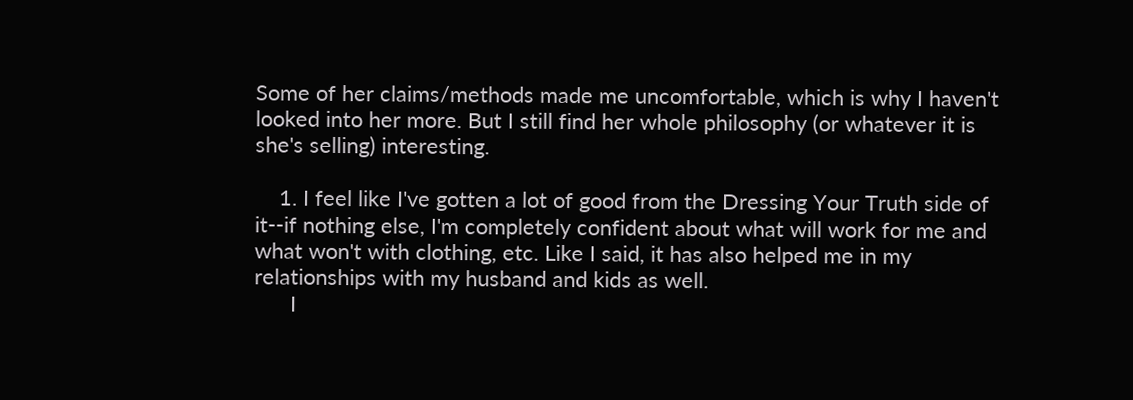Some of her claims/methods made me uncomfortable, which is why I haven't looked into her more. But I still find her whole philosophy (or whatever it is she's selling) interesting.

    1. I feel like I've gotten a lot of good from the Dressing Your Truth side of it--if nothing else, I'm completely confident about what will work for me and what won't with clothing, etc. Like I said, it has also helped me in my relationships with my husband and kids as well.
      I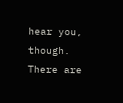hear you, though. There are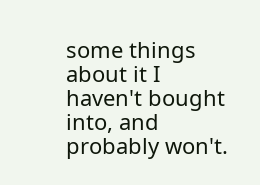some things about it I haven't bought into, and probably won't.